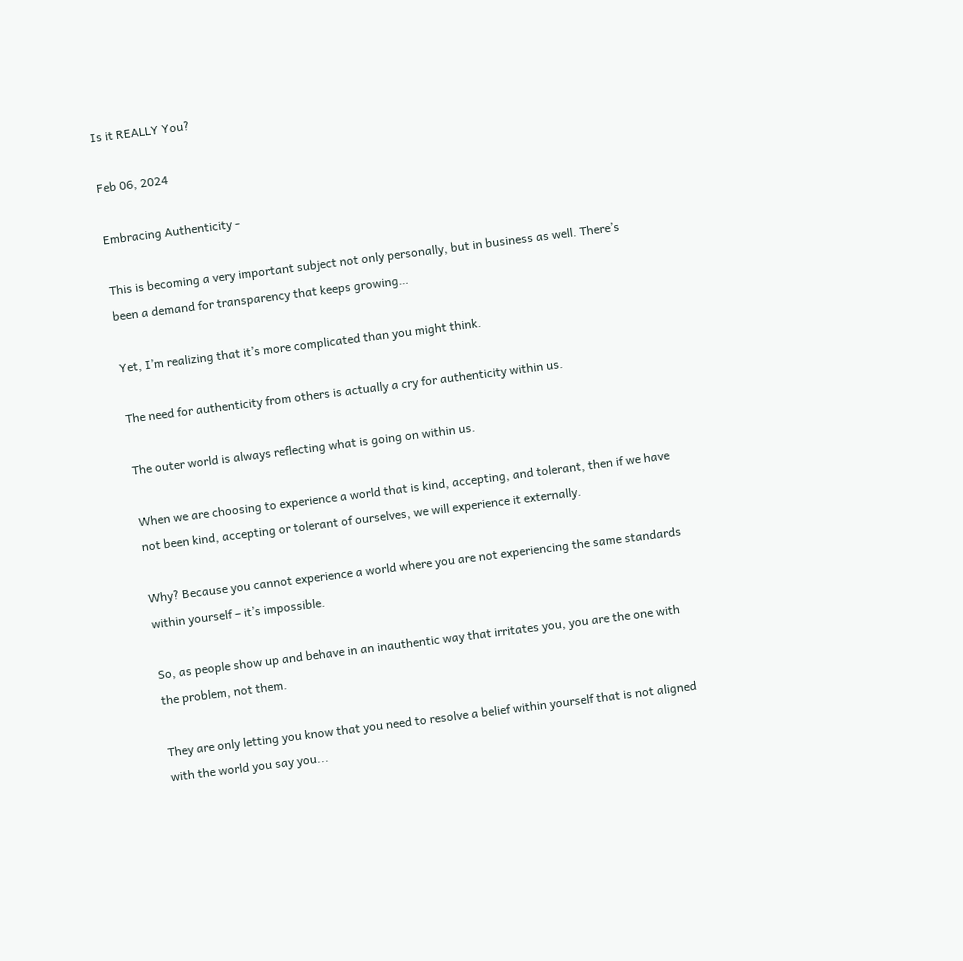Is it REALLY You?

Feb 06, 2024

Embracing Authenticity -

This is becoming a very important subject not only personally, but in business as well. There’s been a demand for transparency that keeps growing…

Yet, I’m realizing that it’s more complicated than you might think.

The need for authenticity from others is actually a cry for authenticity within us.

The outer world is always reflecting what is going on within us.

When we are choosing to experience a world that is kind, accepting, and tolerant, then if we have not been kind, accepting or tolerant of ourselves, we will experience it externally.

Why? Because you cannot experience a world where you are not experiencing the same standards within yourself – it’s impossible.

So, as people show up and behave in an inauthentic way that irritates you, you are the one with the problem, not them.

They are only letting you know that you need to resolve a belief within yourself that is not aligned with the world you say you...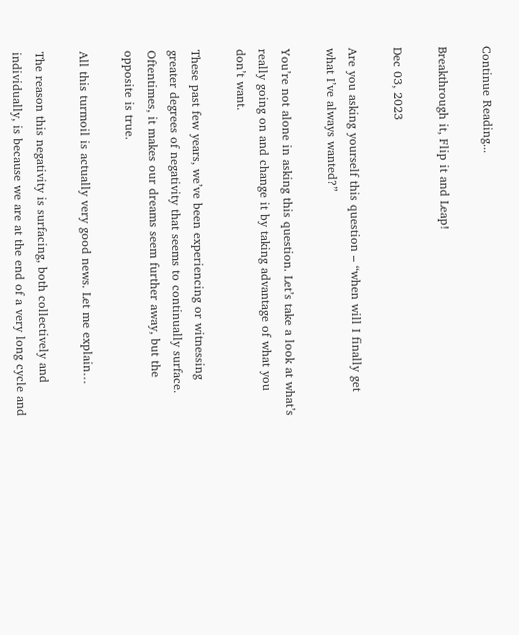Continue Reading...

Breakthrough it, Flip it and Leap!

Dec 03, 2023

Are you asking yourself this question – “when will I finally get what I’ve always wanted?”

You’re not alone in asking this question. Let’s take a look at what’s really going on and change it by taking advantage of what you don’t want.

These past few years, we’ve been experiencing or witnessing greater degrees of negativity that seems to continually surface. Oftentimes, it makes our dreams seem further away, but the opposite is true.

All this turmoil is actually very good news. Let me explain…

The reason this negativity is surfacing, both collectively and individually, is because we are at the end of a very long cycle and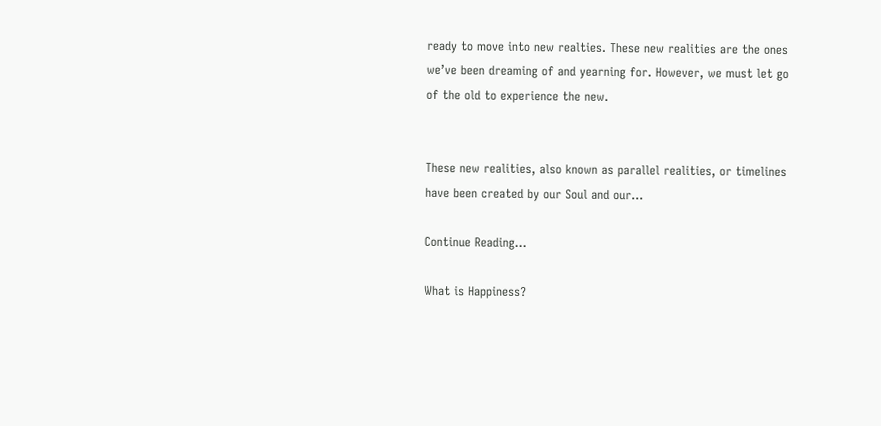ready to move into new realties. These new realities are the ones we’ve been dreaming of and yearning for. However, we must let go of the old to experience the new.


These new realities, also known as parallel realities, or timelines have been created by our Soul and our...

Continue Reading...

What is Happiness?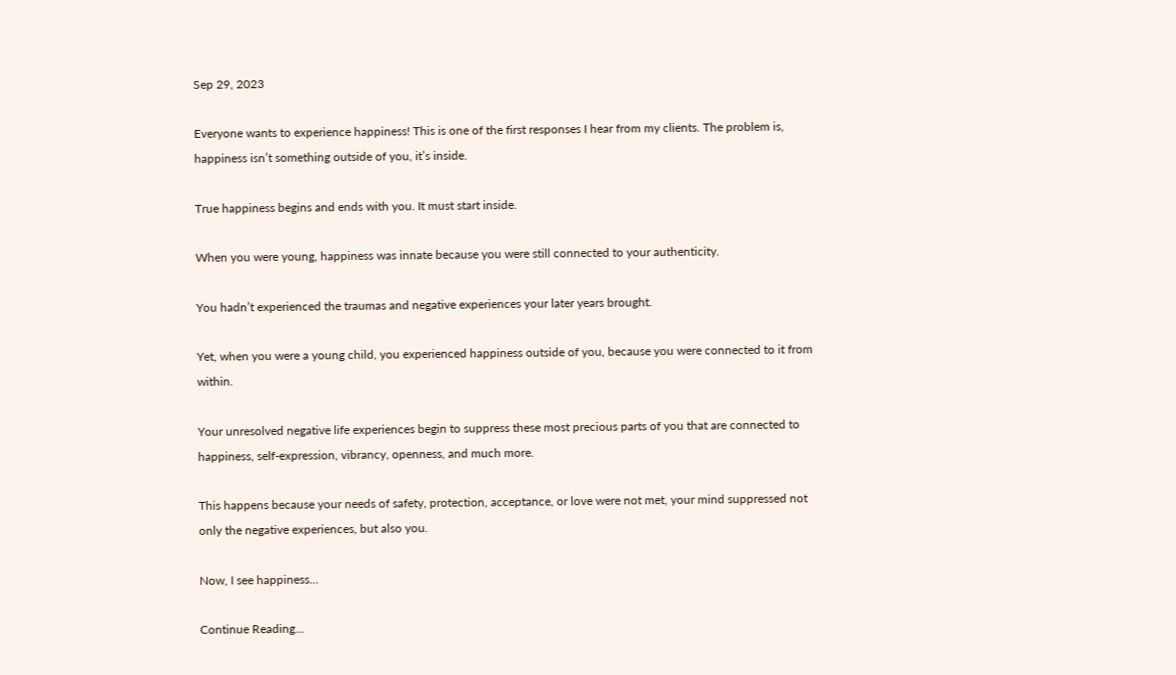Sep 29, 2023

Everyone wants to experience happiness! This is one of the first responses I hear from my clients. The problem is, happiness isn’t something outside of you, it’s inside.

True happiness begins and ends with you. It must start inside.

When you were young, happiness was innate because you were still connected to your authenticity.

You hadn’t experienced the traumas and negative experiences your later years brought.

Yet, when you were a young child, you experienced happiness outside of you, because you were connected to it from within.

Your unresolved negative life experiences begin to suppress these most precious parts of you that are connected to happiness, self-expression, vibrancy, openness, and much more.

This happens because your needs of safety, protection, acceptance, or love were not met, your mind suppressed not only the negative experiences, but also you.

Now, I see happiness...

Continue Reading...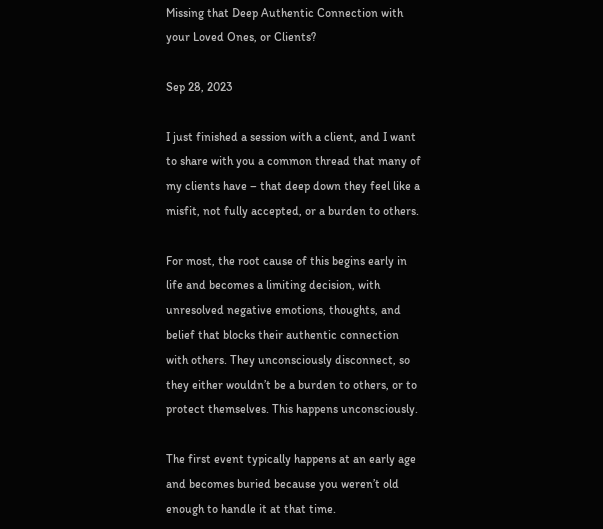Missing that Deep Authentic Connection with your Loved Ones, or Clients?

Sep 28, 2023

I just finished a session with a client, and I want to share with you a common thread that many of my clients have – that deep down they feel like a misfit, not fully accepted, or a burden to others.

For most, the root cause of this begins early in life and becomes a limiting decision, with unresolved negative emotions, thoughts, and belief that blocks their authentic connection with others. They unconsciously disconnect, so they either wouldn’t be a burden to others, or to protect themselves. This happens unconsciously.

The first event typically happens at an early age and becomes buried because you weren’t old enough to handle it at that time.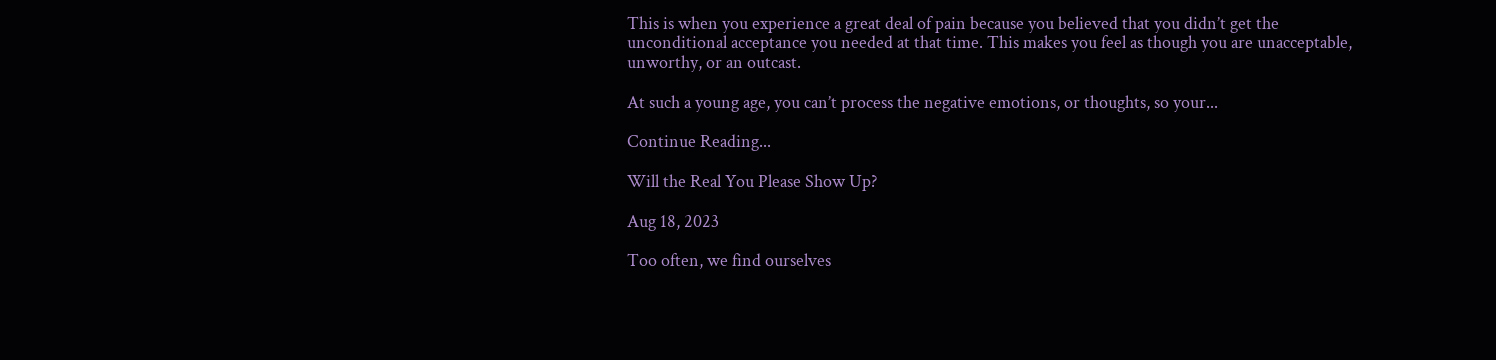This is when you experience a great deal of pain because you believed that you didn’t get the unconditional acceptance you needed at that time. This makes you feel as though you are unacceptable, unworthy, or an outcast.

At such a young age, you can’t process the negative emotions, or thoughts, so your...

Continue Reading...

Will the Real You Please Show Up?

Aug 18, 2023

Too often, we find ourselves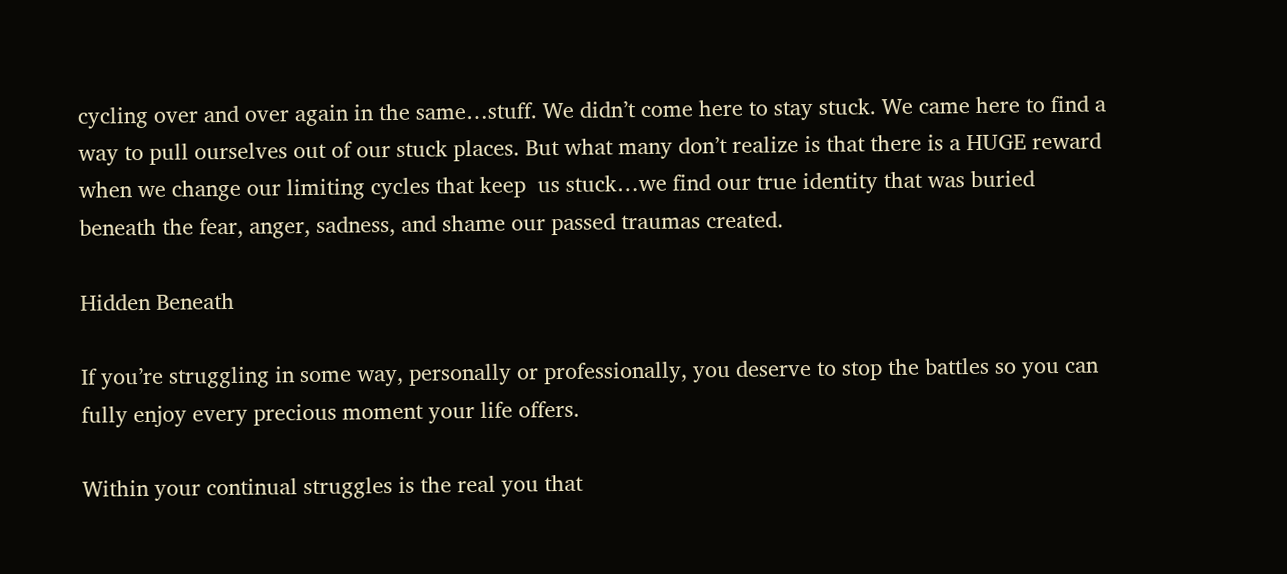cycling over and over again in the same…stuff. We didn’t come here to stay stuck. We came here to find a way to pull ourselves out of our stuck places. But what many don’t realize is that there is a HUGE reward when we change our limiting cycles that keep  us stuck…we find our true identity that was buried beneath the fear, anger, sadness, and shame our passed traumas created.

Hidden Beneath

If you’re struggling in some way, personally or professionally, you deserve to stop the battles so you can fully enjoy every precious moment your life offers.

Within your continual struggles is the real you that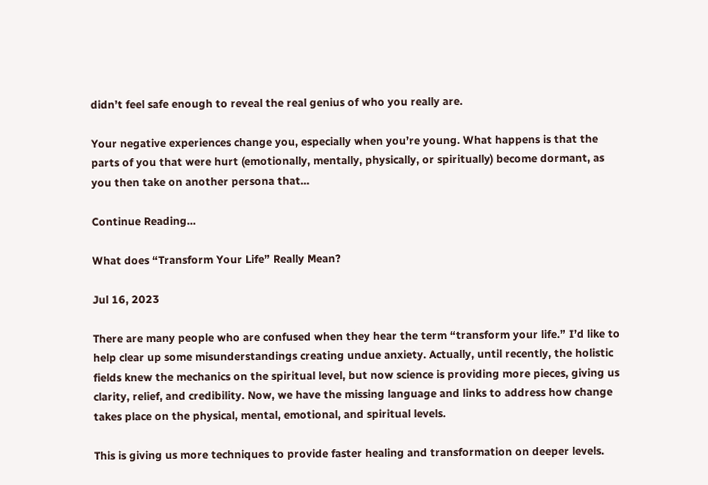didn’t feel safe enough to reveal the real genius of who you really are.

Your negative experiences change you, especially when you’re young. What happens is that the parts of you that were hurt (emotionally, mentally, physically, or spiritually) become dormant, as you then take on another persona that...

Continue Reading...

What does “Transform Your Life” Really Mean?

Jul 16, 2023

There are many people who are confused when they hear the term “transform your life.” I’d like to help clear up some misunderstandings creating undue anxiety. Actually, until recently, the holistic fields knew the mechanics on the spiritual level, but now science is providing more pieces, giving us clarity, relief, and credibility. Now, we have the missing language and links to address how change takes place on the physical, mental, emotional, and spiritual levels.

This is giving us more techniques to provide faster healing and transformation on deeper levels.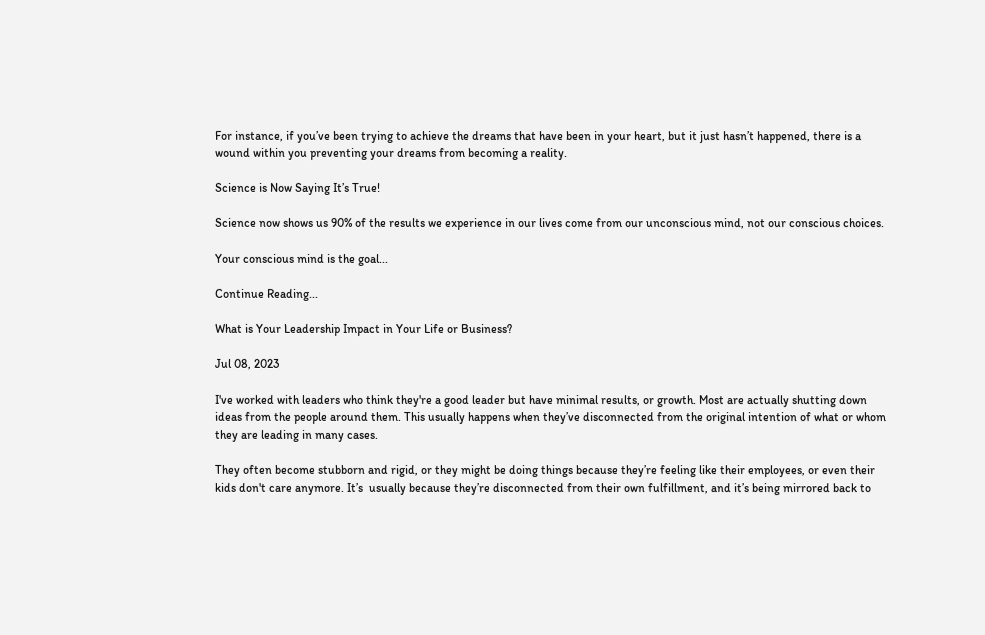For instance, if you’ve been trying to achieve the dreams that have been in your heart, but it just hasn’t happened, there is a wound within you preventing your dreams from becoming a reality.

Science is Now Saying It’s True!

Science now shows us 90% of the results we experience in our lives come from our unconscious mind, not our conscious choices.

Your conscious mind is the goal...

Continue Reading...

What is Your Leadership Impact in Your Life or Business?

Jul 08, 2023

I've worked with leaders who think they're a good leader but have minimal results, or growth. Most are actually shutting down ideas from the people around them. This usually happens when they’ve disconnected from the original intention of what or whom they are leading in many cases.

They often become stubborn and rigid, or they might be doing things because they’re feeling like their employees, or even their kids don't care anymore. It’s  usually because they’re disconnected from their own fulfillment, and it’s being mirrored back to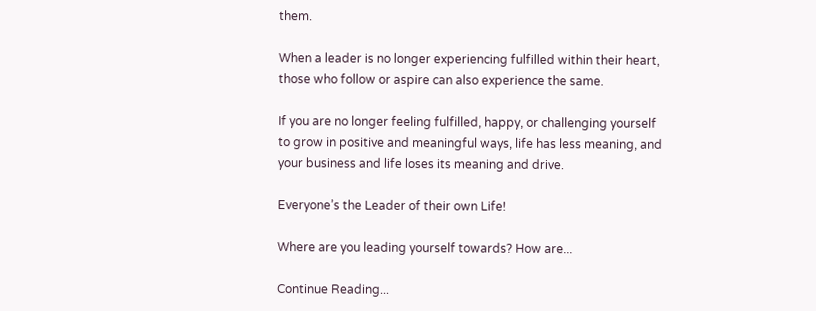them.

When a leader is no longer experiencing fulfilled within their heart, those who follow or aspire can also experience the same.

If you are no longer feeling fulfilled, happy, or challenging yourself to grow in positive and meaningful ways, life has less meaning, and your business and life loses its meaning and drive.

Everyone’s the Leader of their own Life!

Where are you leading yourself towards? How are...

Continue Reading...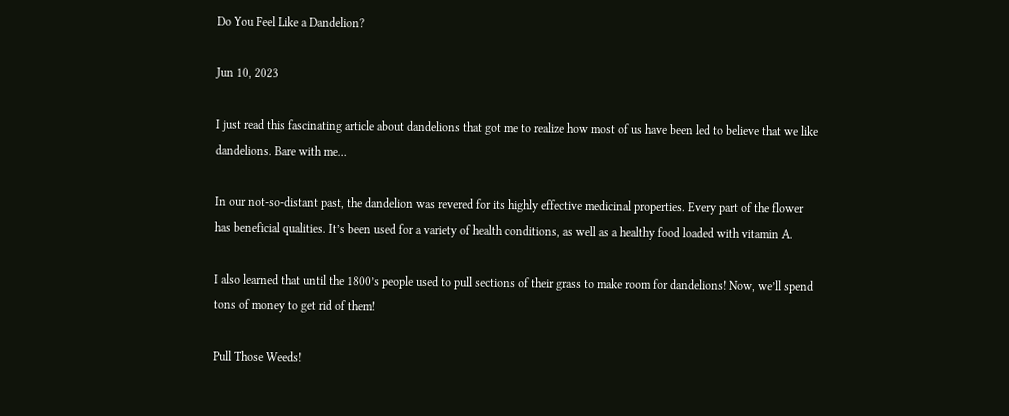Do You Feel Like a Dandelion?

Jun 10, 2023

I just read this fascinating article about dandelions that got me to realize how most of us have been led to believe that we like dandelions. Bare with me…

In our not-so-distant past, the dandelion was revered for its highly effective medicinal properties. Every part of the flower has beneficial qualities. It’s been used for a variety of health conditions, as well as a healthy food loaded with vitamin A.

I also learned that until the 1800’s people used to pull sections of their grass to make room for dandelions! Now, we’ll spend tons of money to get rid of them!

Pull Those Weeds!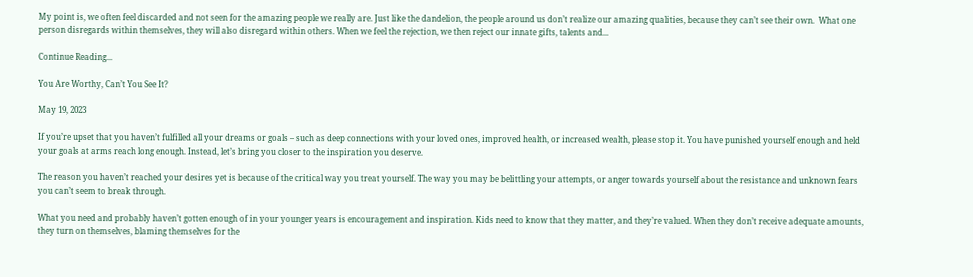My point is, we often feel discarded and not seen for the amazing people we really are. Just like the dandelion, the people around us don’t realize our amazing qualities, because they can’t see their own.  What one person disregards within themselves, they will also disregard within others. When we feel the rejection, we then reject our innate gifts, talents and...

Continue Reading...

You Are Worthy, Can’t You See It?

May 19, 2023

If you’re upset that you haven’t fulfilled all your dreams or goals – such as deep connections with your loved ones, improved health, or increased wealth, please stop it. You have punished yourself enough and held your goals at arms reach long enough. Instead, let’s bring you closer to the inspiration you deserve.

The reason you haven’t reached your desires yet is because of the critical way you treat yourself. The way you may be belittling your attempts, or anger towards yourself about the resistance and unknown fears you can’t seem to break through.

What you need and probably haven’t gotten enough of in your younger years is encouragement and inspiration. Kids need to know that they matter, and they’re valued. When they don’t receive adequate amounts, they turn on themselves, blaming themselves for the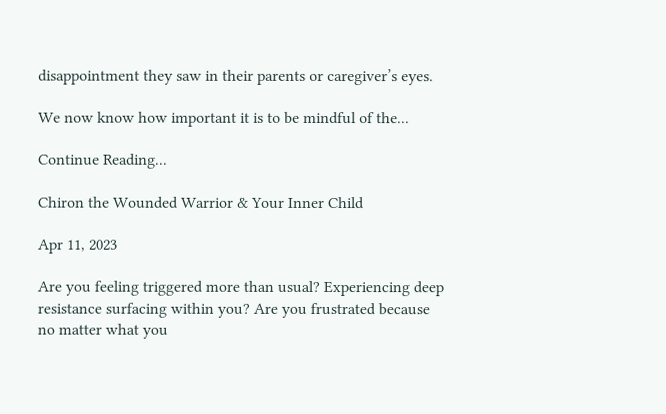disappointment they saw in their parents or caregiver’s eyes.

We now know how important it is to be mindful of the...

Continue Reading...

Chiron the Wounded Warrior & Your Inner Child

Apr 11, 2023

Are you feeling triggered more than usual? Experiencing deep resistance surfacing within you? Are you frustrated because no matter what you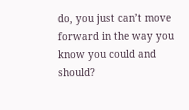do, you just can’t move forward in the way you know you could and should?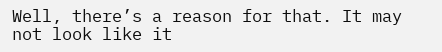Well, there’s a reason for that. It may not look like it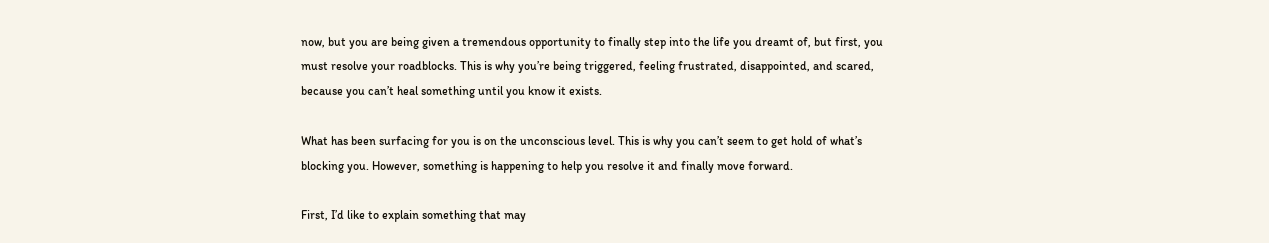now, but you are being given a tremendous opportunity to finally step into the life you dreamt of, but first, you must resolve your roadblocks. This is why you’re being triggered, feeling frustrated, disappointed, and scared, because you can’t heal something until you know it exists.

What has been surfacing for you is on the unconscious level. This is why you can’t seem to get hold of what’s blocking you. However, something is happening to help you resolve it and finally move forward.

First, I’d like to explain something that may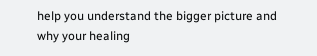help you understand the bigger picture and why your healing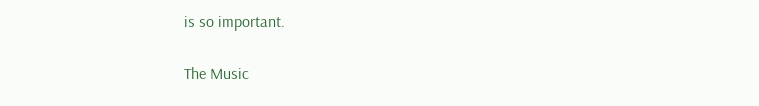is so important.

The Music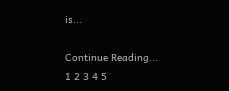is...

Continue Reading...
1 2 3 4 5